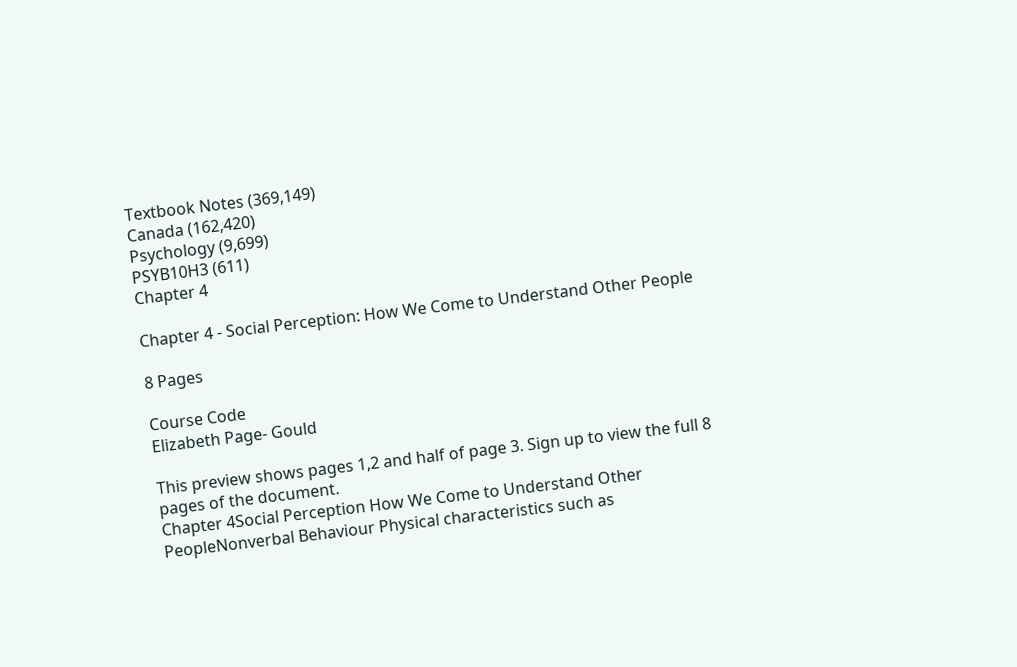Textbook Notes (369,149)
Canada (162,420)
Psychology (9,699)
PSYB10H3 (611)
Chapter 4

Chapter 4 - Social Perception: How We Come to Understand Other People

8 Pages

Course Code
Elizabeth Page- Gould

This preview shows pages 1,2 and half of page 3. Sign up to view the full 8 pages of the document.
Chapter 4Social Perception How We Come to Understand Other PeopleNonverbal Behaviour Physical characteristics such as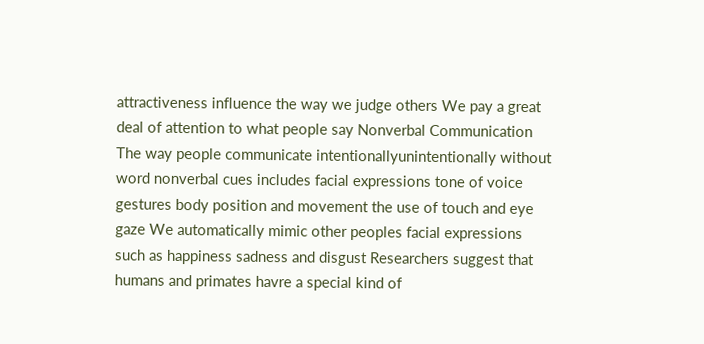attractiveness influence the way we judge others We pay a great deal of attention to what people say Nonverbal Communication The way people communicate intentionallyunintentionally without word nonverbal cues includes facial expressions tone of voice gestures body position and movement the use of touch and eye gaze We automatically mimic other peoples facial expressions such as happiness sadness and disgust Researchers suggest that humans and primates havre a special kind of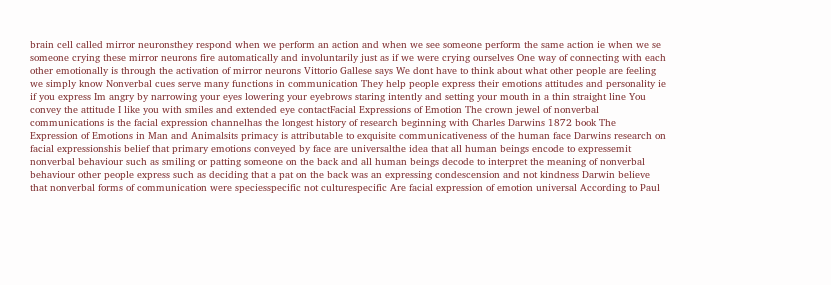brain cell called mirror neuronsthey respond when we perform an action and when we see someone perform the same action ie when we se someone crying these mirror neurons fire automatically and involuntarily just as if we were crying ourselves One way of connecting with each other emotionally is through the activation of mirror neurons Vittorio Gallese says We dont have to think about what other people are feeling we simply know Nonverbal cues serve many functions in communication They help people express their emotions attitudes and personality ie if you express Im angry by narrowing your eyes lowering your eyebrows staring intently and setting your mouth in a thin straight line You convey the attitude I like you with smiles and extended eye contactFacial Expressions of Emotion The crown jewel of nonverbal communications is the facial expression channelhas the longest history of research beginning with Charles Darwins 1872 book The Expression of Emotions in Man and Animalsits primacy is attributable to exquisite communicativeness of the human face Darwins research on facial expressionshis belief that primary emotions conveyed by face are universalthe idea that all human beings encode to expressemit nonverbal behaviour such as smiling or patting someone on the back and all human beings decode to interpret the meaning of nonverbal behaviour other people express such as deciding that a pat on the back was an expressing condescension and not kindness Darwin believe that nonverbal forms of communication were speciesspecific not culturespecific Are facial expression of emotion universal According to Paul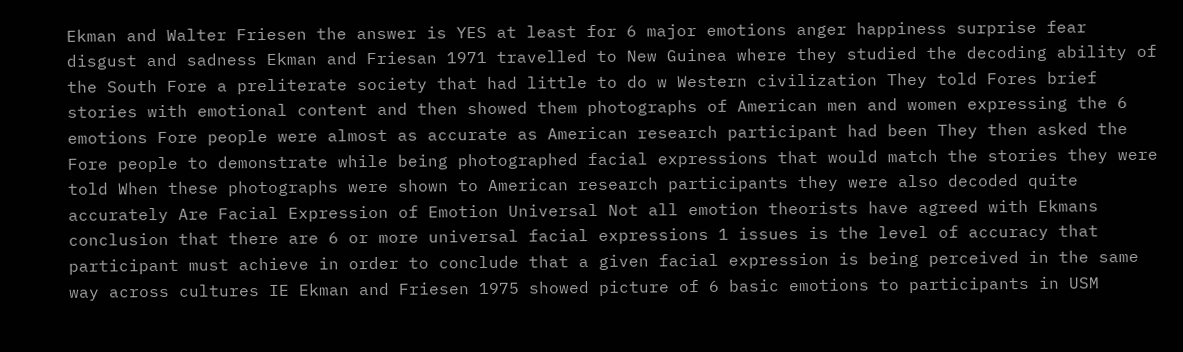Ekman and Walter Friesen the answer is YES at least for 6 major emotions anger happiness surprise fear disgust and sadness Ekman and Friesan 1971 travelled to New Guinea where they studied the decoding ability of the South Fore a preliterate society that had little to do w Western civilization They told Fores brief stories with emotional content and then showed them photographs of American men and women expressing the 6 emotions Fore people were almost as accurate as American research participant had been They then asked the Fore people to demonstrate while being photographed facial expressions that would match the stories they were told When these photographs were shown to American research participants they were also decoded quite accurately Are Facial Expression of Emotion Universal Not all emotion theorists have agreed with Ekmans conclusion that there are 6 or more universal facial expressions 1 issues is the level of accuracy that participant must achieve in order to conclude that a given facial expression is being perceived in the same way across cultures IE Ekman and Friesen 1975 showed picture of 6 basic emotions to participants in USM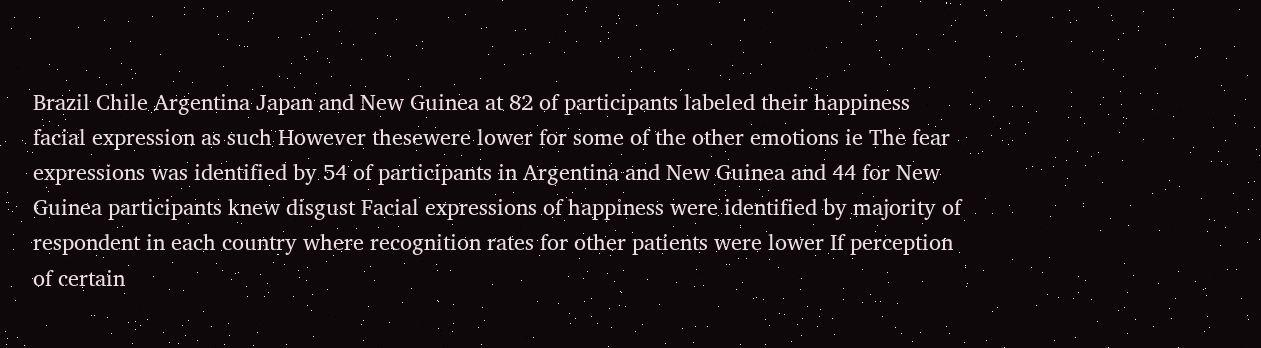Brazil Chile Argentina Japan and New Guinea at 82 of participants labeled their happiness facial expression as such However thesewere lower for some of the other emotions ie The fear expressions was identified by 54 of participants in Argentina and New Guinea and 44 for New Guinea participants knew disgust Facial expressions of happiness were identified by majority of respondent in each country where recognition rates for other patients were lower If perception of certain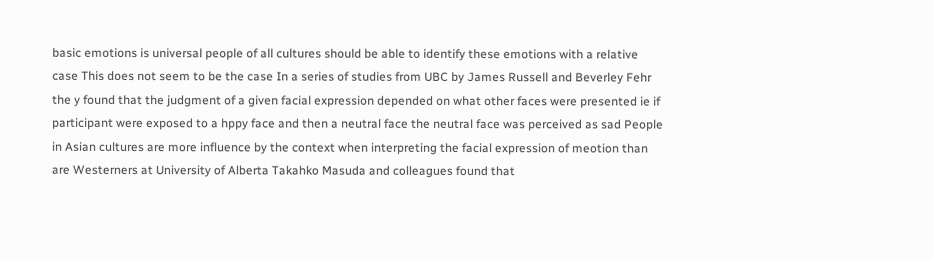basic emotions is universal people of all cultures should be able to identify these emotions with a relative case This does not seem to be the case In a series of studies from UBC by James Russell and Beverley Fehr the y found that the judgment of a given facial expression depended on what other faces were presented ie if participant were exposed to a hppy face and then a neutral face the neutral face was perceived as sad People in Asian cultures are more influence by the context when interpreting the facial expression of meotion than are Westerners at University of Alberta Takahko Masuda and colleagues found that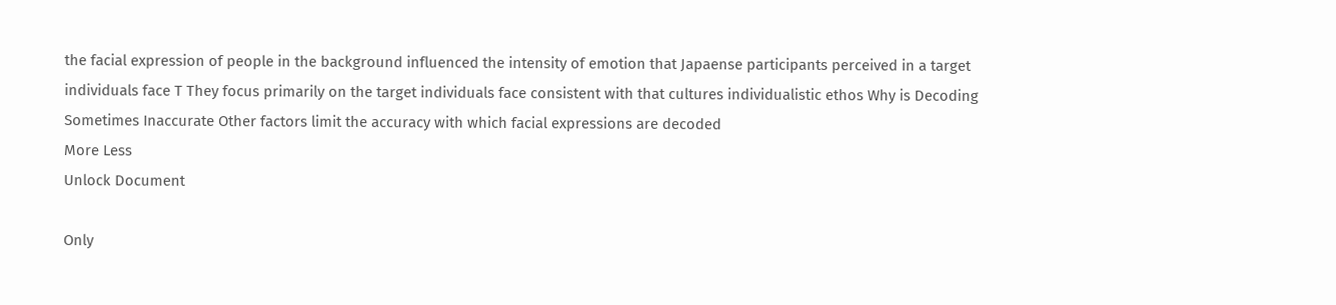the facial expression of people in the background influenced the intensity of emotion that Japaense participants perceived in a target individuals face T They focus primarily on the target individuals face consistent with that cultures individualistic ethos Why is Decoding Sometimes Inaccurate Other factors limit the accuracy with which facial expressions are decoded
More Less
Unlock Document

Only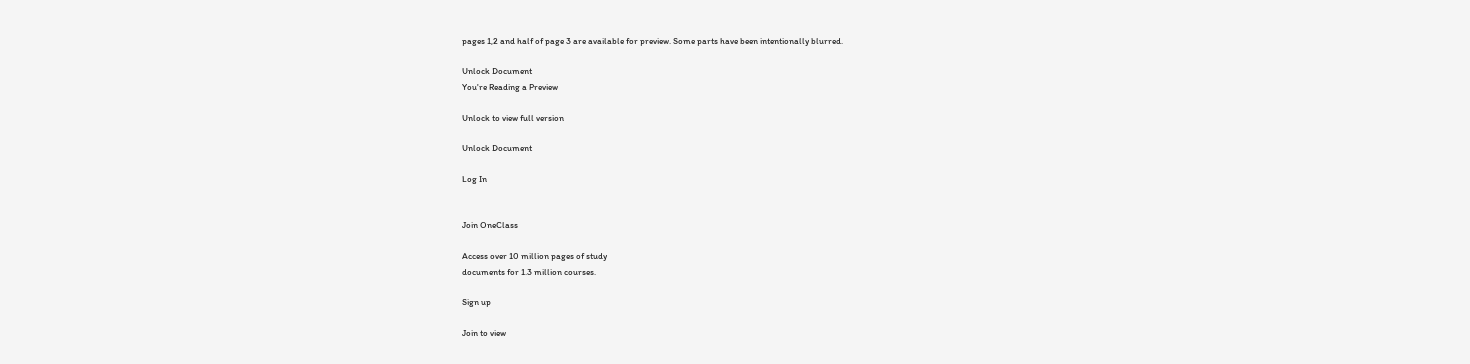pages 1,2 and half of page 3 are available for preview. Some parts have been intentionally blurred.

Unlock Document
You're Reading a Preview

Unlock to view full version

Unlock Document

Log In


Join OneClass

Access over 10 million pages of study
documents for 1.3 million courses.

Sign up

Join to view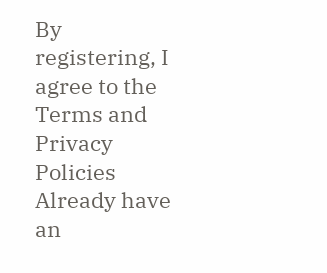By registering, I agree to the Terms and Privacy Policies
Already have an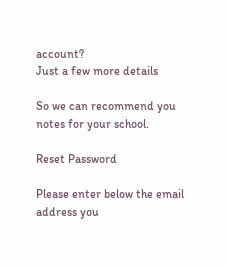account?
Just a few more details

So we can recommend you notes for your school.

Reset Password

Please enter below the email address you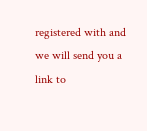registered with and we will send you a link to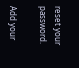reset your password.

Add your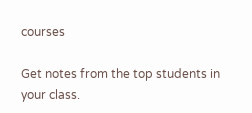courses

Get notes from the top students in your class.